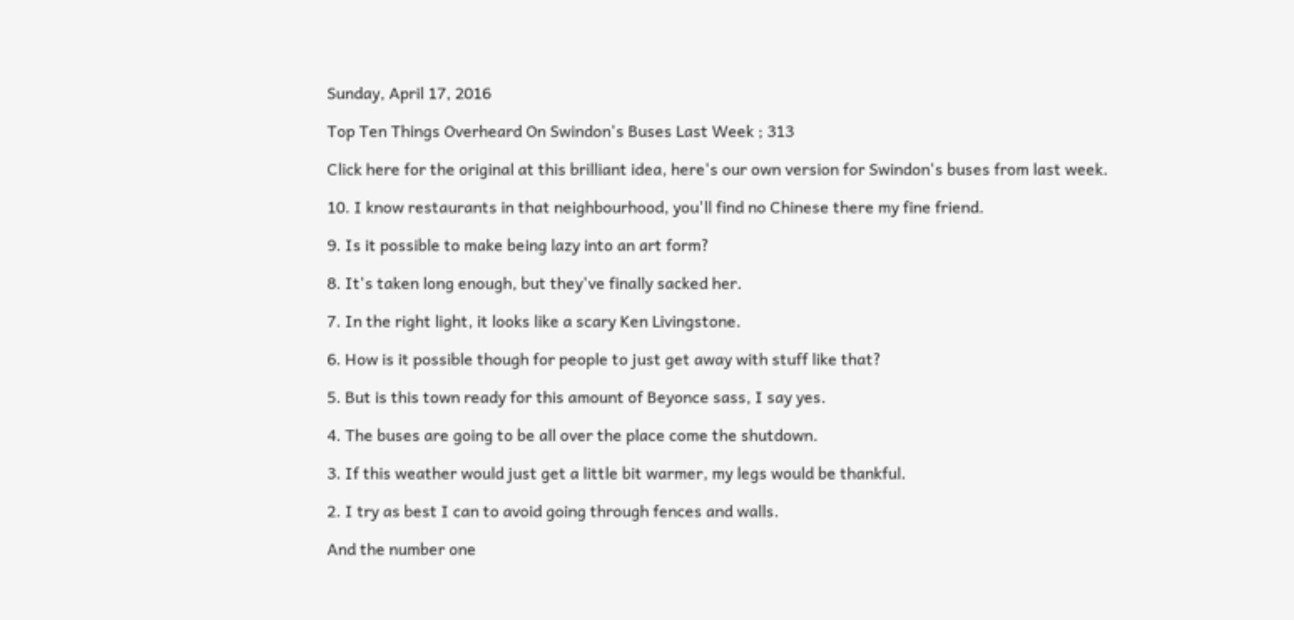Sunday, April 17, 2016

Top Ten Things Overheard On Swindon's Buses Last Week ; 313

Click here for the original at this brilliant idea, here's our own version for Swindon's buses from last week.

10. I know restaurants in that neighbourhood, you'll find no Chinese there my fine friend.

9. Is it possible to make being lazy into an art form?

8. It's taken long enough, but they've finally sacked her.

7. In the right light, it looks like a scary Ken Livingstone.

6. How is it possible though for people to just get away with stuff like that?

5. But is this town ready for this amount of Beyonce sass, I say yes.

4. The buses are going to be all over the place come the shutdown.

3. If this weather would just get a little bit warmer, my legs would be thankful.

2. I try as best I can to avoid going through fences and walls.

And the number one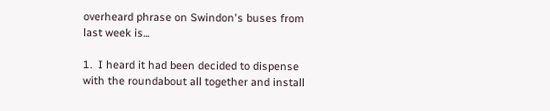overheard phrase on Swindon's buses from last week is...

1.  I heard it had been decided to dispense with the roundabout all together and install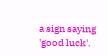a sign saying 'good luck'.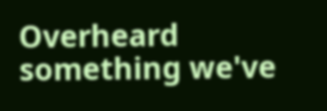Overheard something we've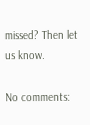missed? Then let us know.

No comments: